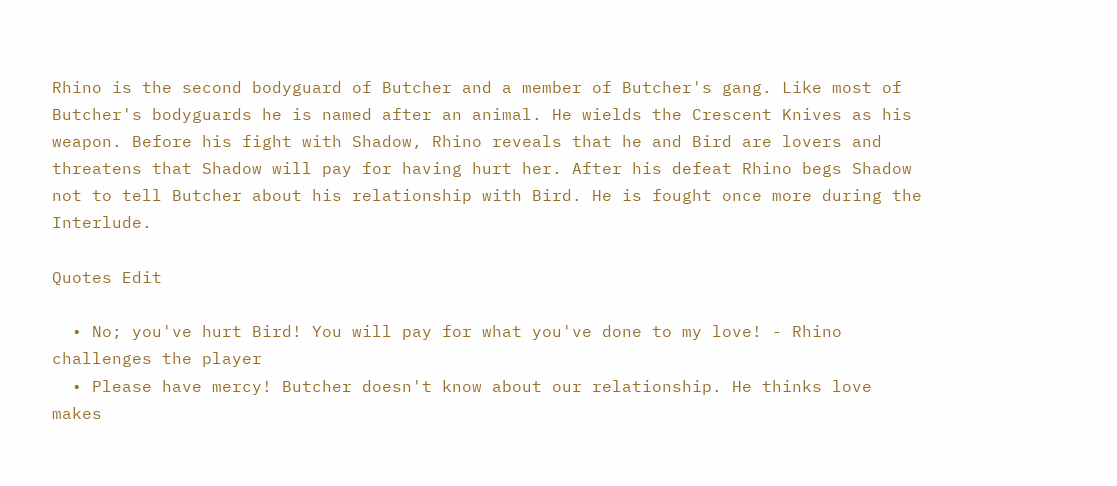Rhino is the second bodyguard of Butcher and a member of Butcher's gang. Like most of Butcher's bodyguards he is named after an animal. He wields the Crescent Knives as his weapon. Before his fight with Shadow, Rhino reveals that he and Bird are lovers and threatens that Shadow will pay for having hurt her. After his defeat Rhino begs Shadow not to tell Butcher about his relationship with Bird. He is fought once more during the Interlude.

Quotes Edit

  • No; you've hurt Bird! You will pay for what you've done to my love! - Rhino challenges the player
  • Please have mercy! Butcher doesn't know about our relationship. He thinks love makes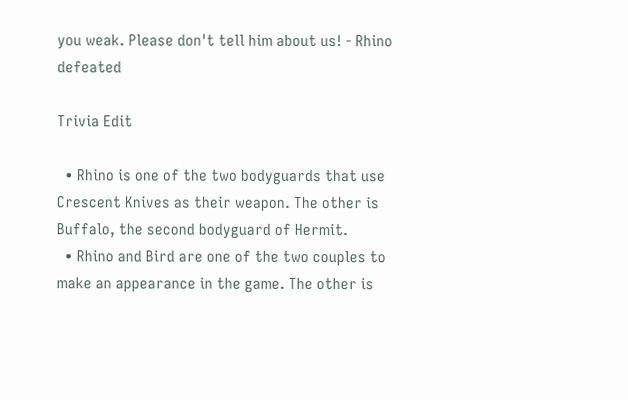you weak. Please don't tell him about us! - Rhino defeated

Trivia Edit

  • Rhino is one of the two bodyguards that use Crescent Knives as their weapon. The other is Buffalo, the second bodyguard of Hermit.
  • Rhino and Bird are one of the two couples to make an appearance in the game. The other is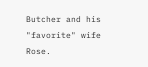Butcher and his "favorite" wife Rose.